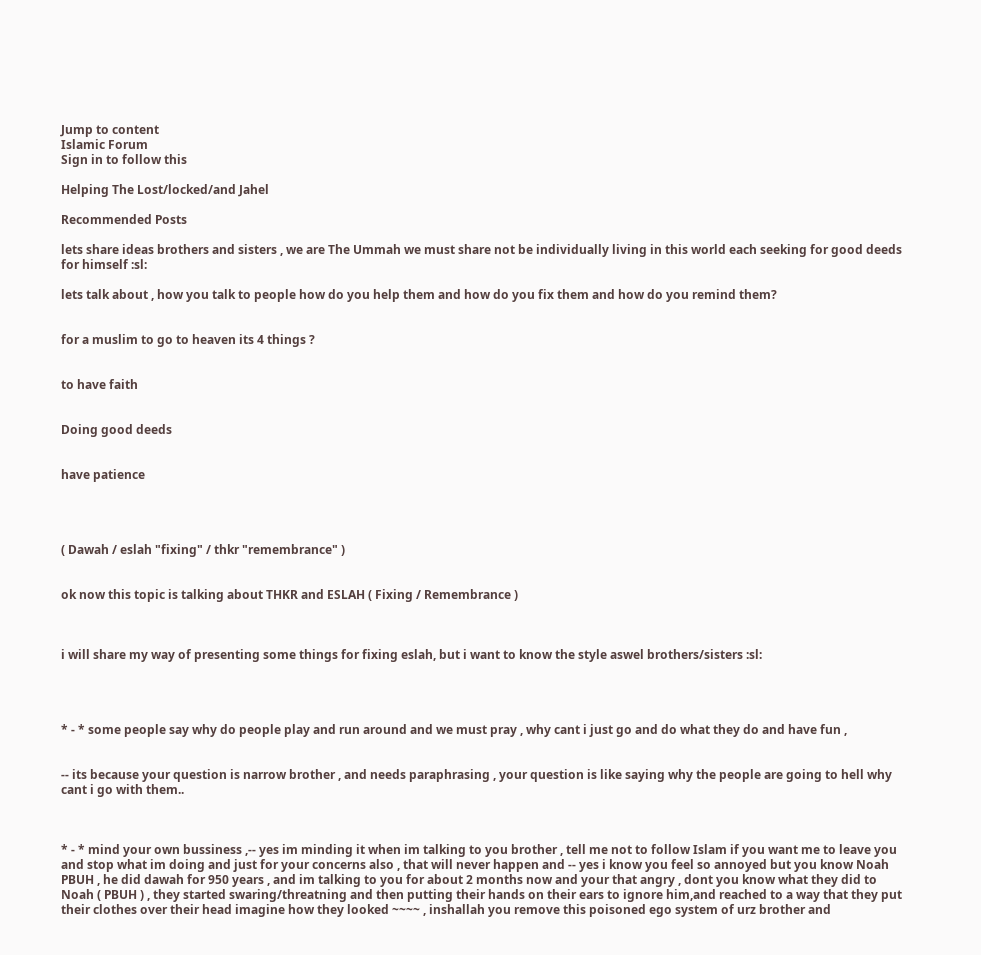Jump to content
Islamic Forum
Sign in to follow this

Helping The Lost/locked/and Jahel

Recommended Posts

lets share ideas brothers and sisters , we are The Ummah we must share not be individually living in this world each seeking for good deeds for himself :sl:

lets talk about , how you talk to people how do you help them and how do you fix them and how do you remind them?


for a muslim to go to heaven its 4 things ?


to have faith


Doing good deeds


have patience




( Dawah / eslah "fixing" / thkr "remembrance" )


ok now this topic is talking about THKR and ESLAH ( Fixing / Remembrance )



i will share my way of presenting some things for fixing eslah, but i want to know the style aswel brothers/sisters :sl:




* - * some people say why do people play and run around and we must pray , why cant i just go and do what they do and have fun ,


-- its because your question is narrow brother , and needs paraphrasing , your question is like saying why the people are going to hell why cant i go with them..



* - * mind your own bussiness ,-- yes im minding it when im talking to you brother , tell me not to follow Islam if you want me to leave you and stop what im doing and just for your concerns also , that will never happen and -- yes i know you feel so annoyed but you know Noah PBUH , he did dawah for 950 years , and im talking to you for about 2 months now and your that angry , dont you know what they did to Noah ( PBUH ) , they started swaring/threatning and then putting their hands on their ears to ignore him,and reached to a way that they put their clothes over their head imagine how they looked ~~~~ , inshallah you remove this poisoned ego system of urz brother and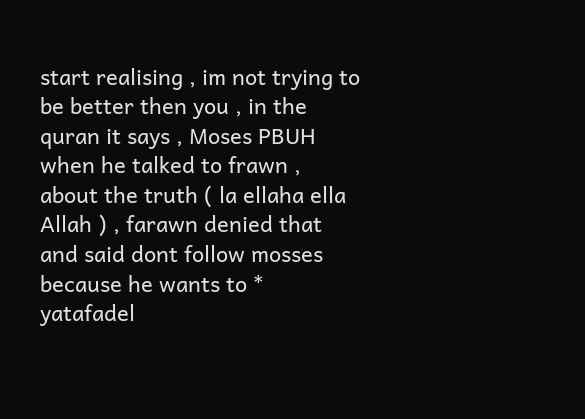start realising , im not trying to be better then you , in the quran it says , Moses PBUH when he talked to frawn , about the truth ( la ellaha ella Allah ) , farawn denied that and said dont follow mosses because he wants to * yatafadel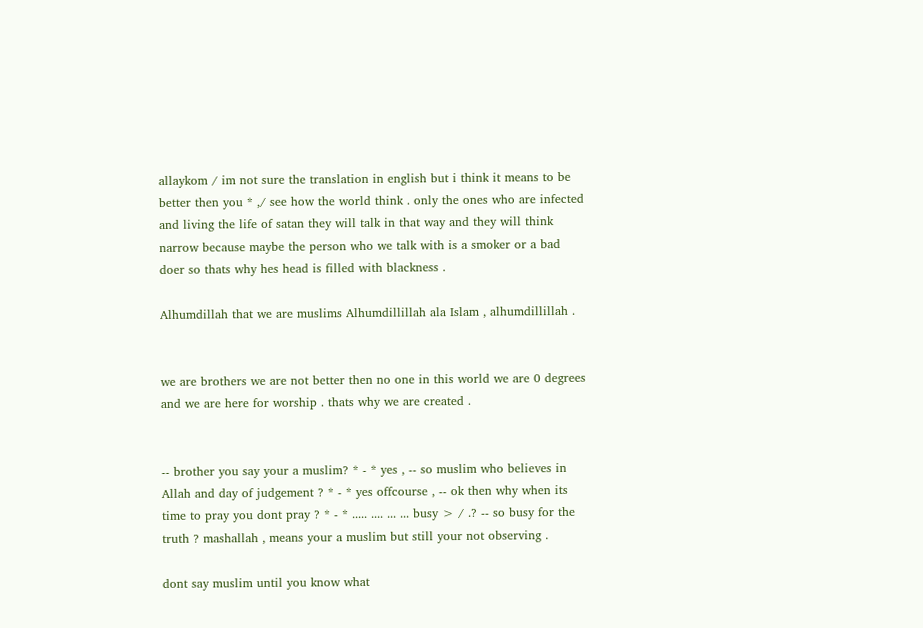allaykom / im not sure the translation in english but i think it means to be better then you * ,/ see how the world think . only the ones who are infected and living the life of satan they will talk in that way and they will think narrow because maybe the person who we talk with is a smoker or a bad doer so thats why hes head is filled with blackness .

Alhumdillah that we are muslims Alhumdillillah ala Islam , alhumdillillah .


we are brothers we are not better then no one in this world we are 0 degrees and we are here for worship . thats why we are created .


-- brother you say your a muslim? * - * yes , -- so muslim who believes in Allah and day of judgement ? * - * yes offcourse , -- ok then why when its time to pray you dont pray ? * - * ..... .... ... ... busy > / .? -- so busy for the truth ? mashallah , means your a muslim but still your not observing .

dont say muslim until you know what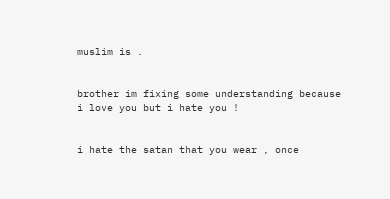muslim is .


brother im fixing some understanding because i love you but i hate you !


i hate the satan that you wear , once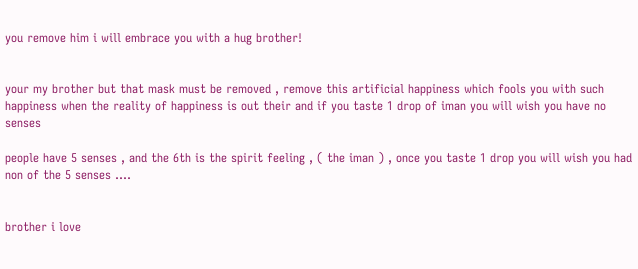you remove him i will embrace you with a hug brother!


your my brother but that mask must be removed , remove this artificial happiness which fools you with such happiness when the reality of happiness is out their and if you taste 1 drop of iman you will wish you have no senses

people have 5 senses , and the 6th is the spirit feeling , ( the iman ) , once you taste 1 drop you will wish you had non of the 5 senses ....


brother i love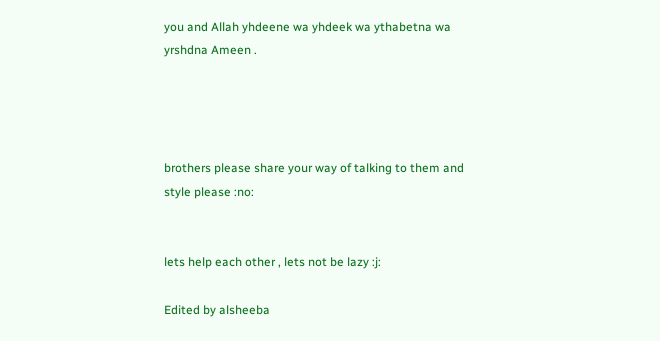you and Allah yhdeene wa yhdeek wa ythabetna wa yrshdna Ameen .




brothers please share your way of talking to them and style please :no:


lets help each other , lets not be lazy :j:

Edited by alsheeba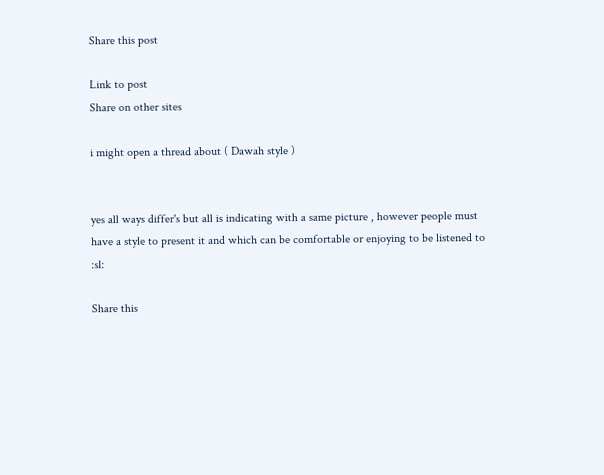Share this post

Link to post
Share on other sites

i might open a thread about ( Dawah style )


yes all ways differ's but all is indicating with a same picture , however people must have a style to present it and which can be comfortable or enjoying to be listened to :sl:

Share this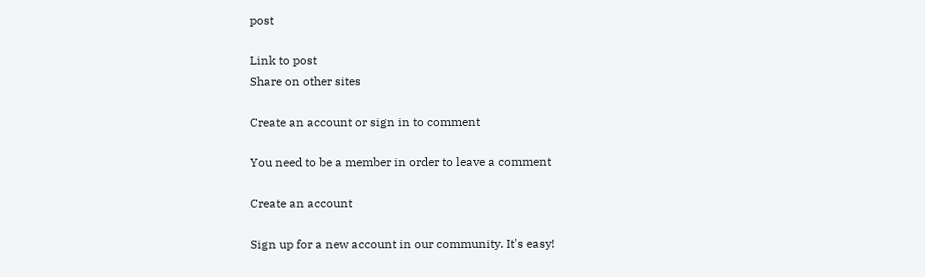post

Link to post
Share on other sites

Create an account or sign in to comment

You need to be a member in order to leave a comment

Create an account

Sign up for a new account in our community. It's easy!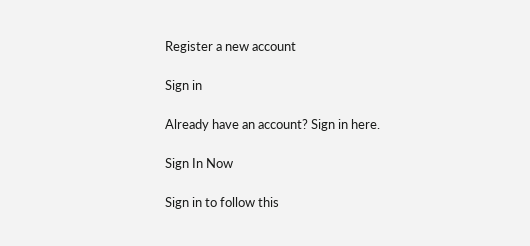Register a new account

Sign in

Already have an account? Sign in here.

Sign In Now

Sign in to follow this